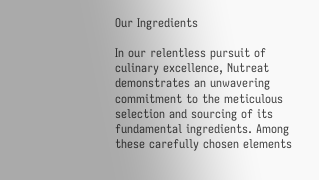Our Ingredients

In our relentless pursuit of culinary excellence, Nutreat demonstrates an unwavering commitment to the meticulous selection and sourcing of its fundamental ingredients. Among these carefully chosen elements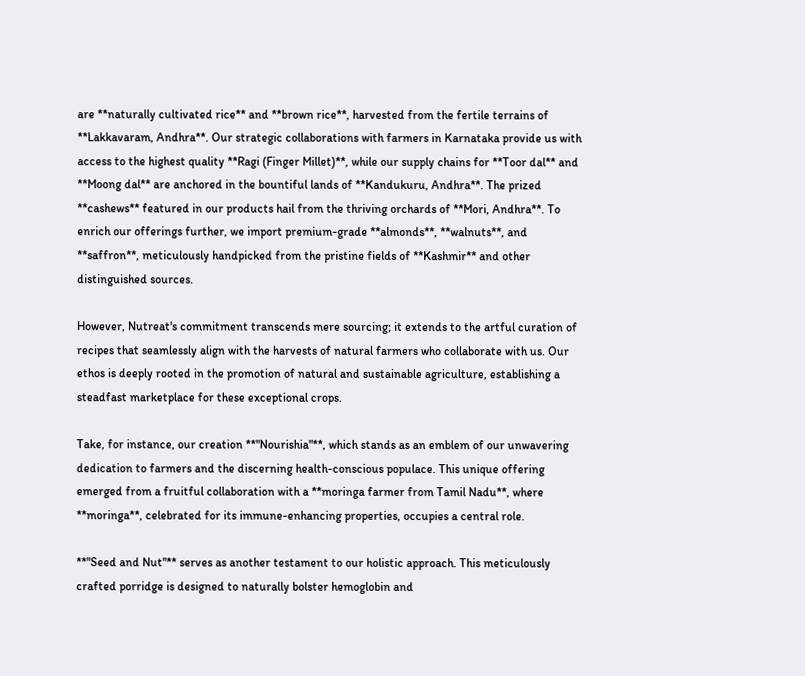are **naturally cultivated rice** and **brown rice**, harvested from the fertile terrains of **Lakkavaram, Andhra**. Our strategic collaborations with farmers in Karnataka provide us with access to the highest quality **Ragi (Finger Millet)**, while our supply chains for **Toor dal** and **Moong dal** are anchored in the bountiful lands of **Kandukuru, Andhra**. The prized **cashews** featured in our products hail from the thriving orchards of **Mori, Andhra**. To enrich our offerings further, we import premium-grade **almonds**, **walnuts**, and **saffron**, meticulously handpicked from the pristine fields of **Kashmir** and other distinguished sources.

However, Nutreat's commitment transcends mere sourcing; it extends to the artful curation of recipes that seamlessly align with the harvests of natural farmers who collaborate with us. Our ethos is deeply rooted in the promotion of natural and sustainable agriculture, establishing a steadfast marketplace for these exceptional crops.

Take, for instance, our creation **"Nourishia"**, which stands as an emblem of our unwavering dedication to farmers and the discerning health-conscious populace. This unique offering emerged from a fruitful collaboration with a **moringa farmer from Tamil Nadu**, where **moringa**, celebrated for its immune-enhancing properties, occupies a central role.

**"Seed and Nut"** serves as another testament to our holistic approach. This meticulously crafted porridge is designed to naturally bolster hemoglobin and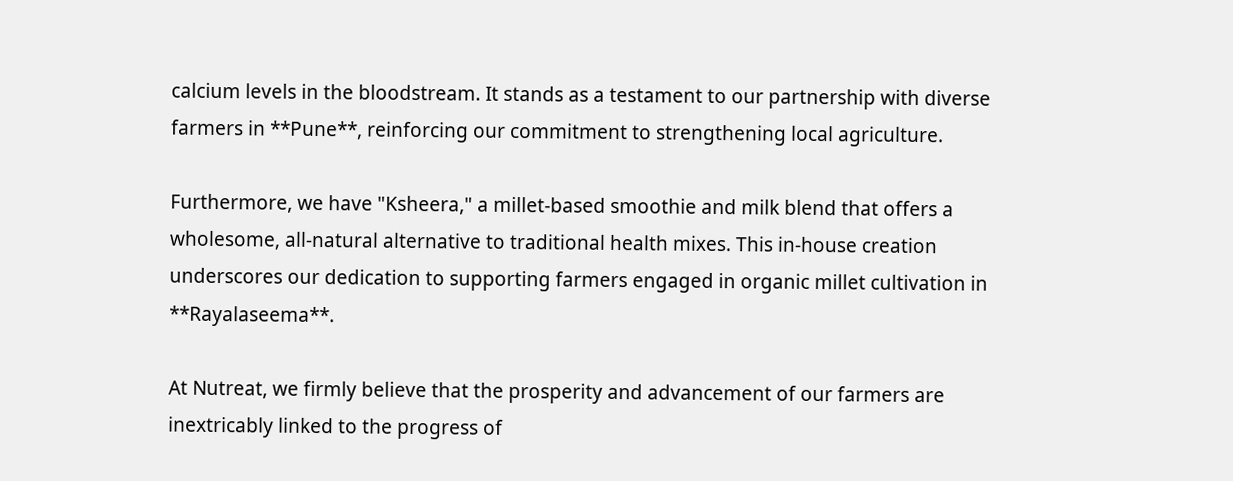calcium levels in the bloodstream. It stands as a testament to our partnership with diverse farmers in **Pune**, reinforcing our commitment to strengthening local agriculture.

Furthermore, we have "Ksheera," a millet-based smoothie and milk blend that offers a wholesome, all-natural alternative to traditional health mixes. This in-house creation underscores our dedication to supporting farmers engaged in organic millet cultivation in **Rayalaseema**.

At Nutreat, we firmly believe that the prosperity and advancement of our farmers are inextricably linked to the progress of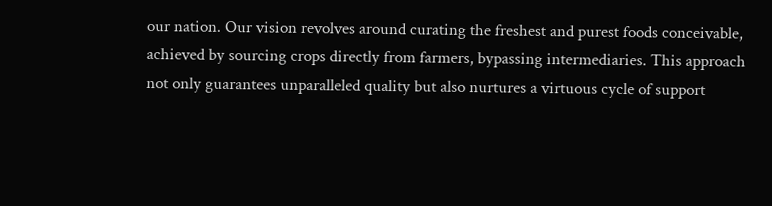our nation. Our vision revolves around curating the freshest and purest foods conceivable, achieved by sourcing crops directly from farmers, bypassing intermediaries. This approach not only guarantees unparalleled quality but also nurtures a virtuous cycle of support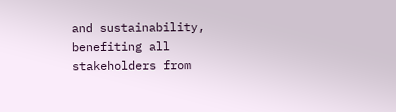and sustainability, benefiting all stakeholders from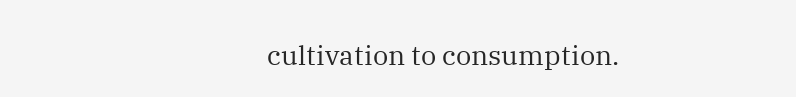cultivation to consumption.